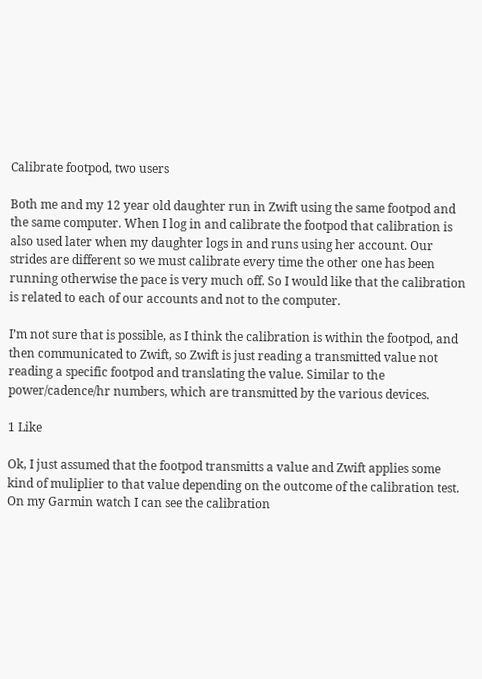Calibrate footpod, two users

Both me and my 12 year old daughter run in Zwift using the same footpod and the same computer. When I log in and calibrate the footpod that calibration is also used later when my daughter logs in and runs using her account. Our strides are different so we must calibrate every time the other one has been running otherwise the pace is very much off. So I would like that the calibration is related to each of our accounts and not to the computer.

I’m not sure that is possible, as I think the calibration is within the footpod, and then communicated to Zwift, so Zwift is just reading a transmitted value not reading a specific footpod and translating the value. Similar to the power/cadence/hr numbers, which are transmitted by the various devices.

1 Like

Ok, I just assumed that the footpod transmitts a value and Zwift applies some kind of muliplier to that value depending on the outcome of the calibration test. On my Garmin watch I can see the calibration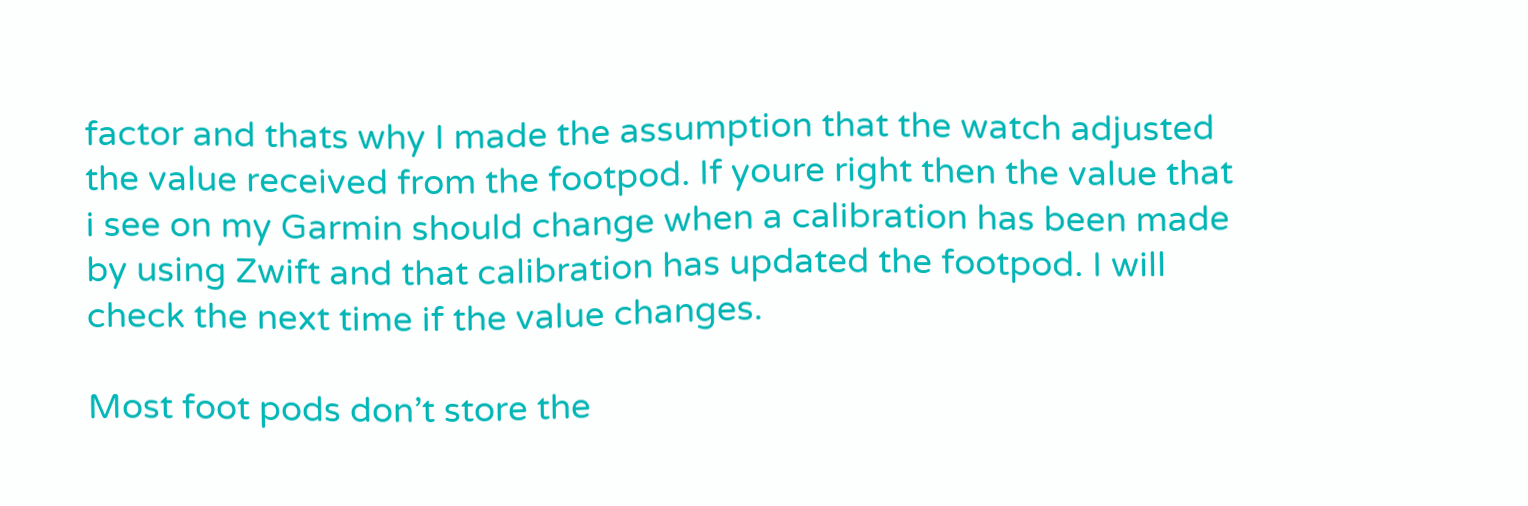factor and thats why I made the assumption that the watch adjusted the value received from the footpod. If youre right then the value that i see on my Garmin should change when a calibration has been made by using Zwift and that calibration has updated the footpod. I will check the next time if the value changes.

Most foot pods don’t store the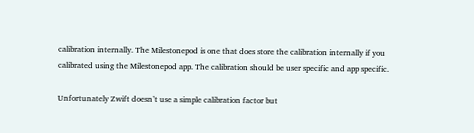calibration internally. The Milestonepod is one that does store the calibration internally if you calibrated using the Milestonepod app. The calibration should be user specific and app specific.

Unfortunately Zwift doesn’t use a simple calibration factor but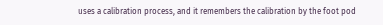uses a calibration process, and it remembers the calibration by the foot pod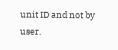unit ID and not by user.